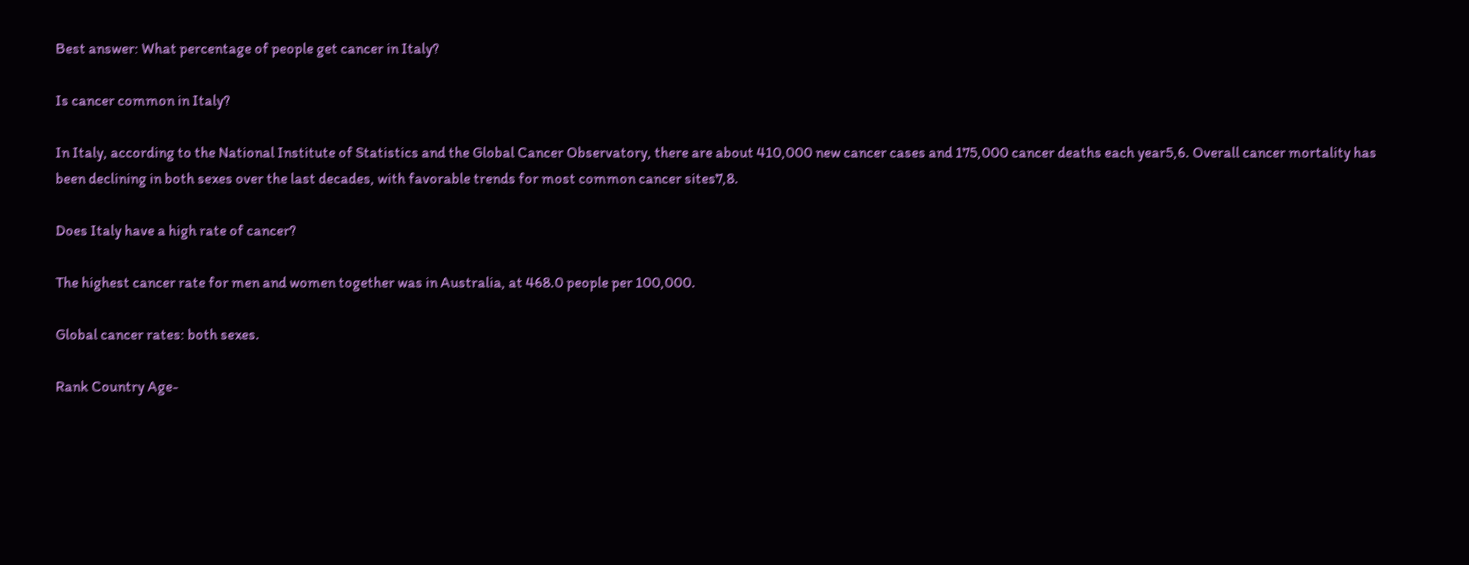Best answer: What percentage of people get cancer in Italy?

Is cancer common in Italy?

In Italy, according to the National Institute of Statistics and the Global Cancer Observatory, there are about 410,000 new cancer cases and 175,000 cancer deaths each year5,6. Overall cancer mortality has been declining in both sexes over the last decades, with favorable trends for most common cancer sites7,8.

Does Italy have a high rate of cancer?

The highest cancer rate for men and women together was in Australia, at 468.0 people per 100,000.

Global cancer rates: both sexes.

Rank Country Age-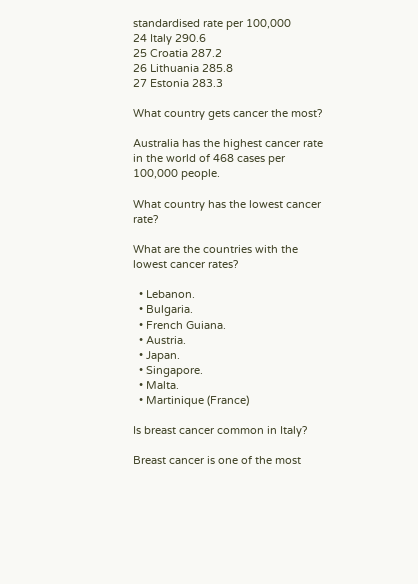standardised rate per 100,000
24 Italy 290.6
25 Croatia 287.2
26 Lithuania 285.8
27 Estonia 283.3

What country gets cancer the most?

Australia has the highest cancer rate in the world of 468 cases per 100,000 people.

What country has the lowest cancer rate?

What are the countries with the lowest cancer rates?

  • Lebanon.
  • Bulgaria.
  • French Guiana.
  • Austria.
  • Japan.
  • Singapore.
  • Malta.
  • Martinique (France)

Is breast cancer common in Italy?

Breast cancer is one of the most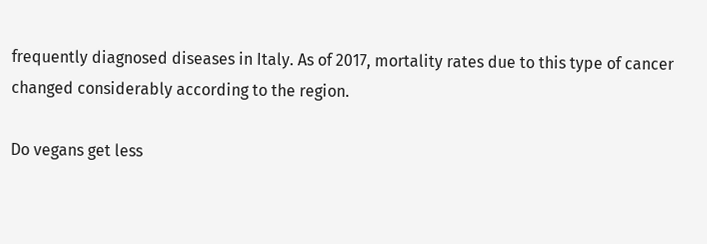frequently diagnosed diseases in Italy. As of 2017, mortality rates due to this type of cancer changed considerably according to the region.

Do vegans get less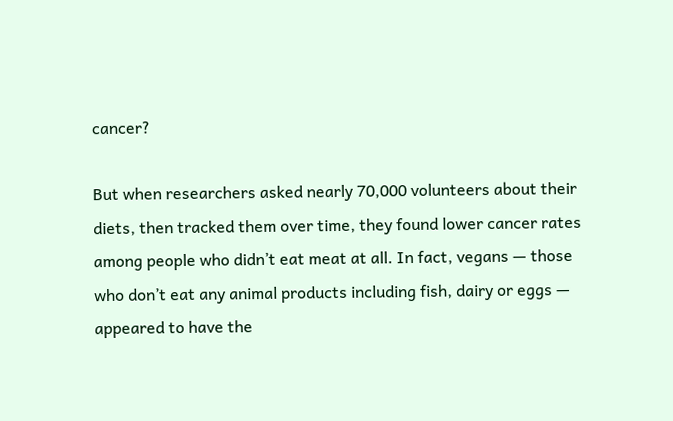cancer?

But when researchers asked nearly 70,000 volunteers about their diets, then tracked them over time, they found lower cancer rates among people who didn’t eat meat at all. In fact, vegans — those who don’t eat any animal products including fish, dairy or eggs — appeared to have the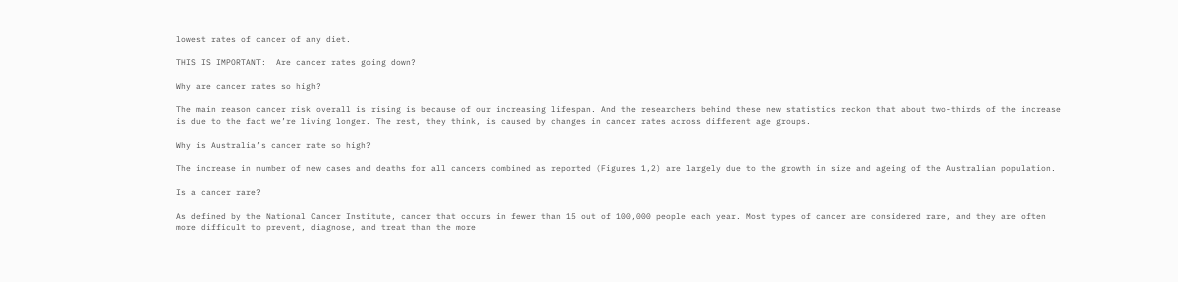lowest rates of cancer of any diet.

THIS IS IMPORTANT:  Are cancer rates going down?

Why are cancer rates so high?

The main reason cancer risk overall is rising is because of our increasing lifespan. And the researchers behind these new statistics reckon that about two-thirds of the increase is due to the fact we’re living longer. The rest, they think, is caused by changes in cancer rates across different age groups.

Why is Australia’s cancer rate so high?

The increase in number of new cases and deaths for all cancers combined as reported (Figures 1,2) are largely due to the growth in size and ageing of the Australian population.

Is a cancer rare?

As defined by the National Cancer Institute, cancer that occurs in fewer than 15 out of 100,000 people each year. Most types of cancer are considered rare, and they are often more difficult to prevent, diagnose, and treat than the more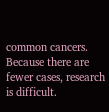common cancers. Because there are fewer cases, research is difficult.